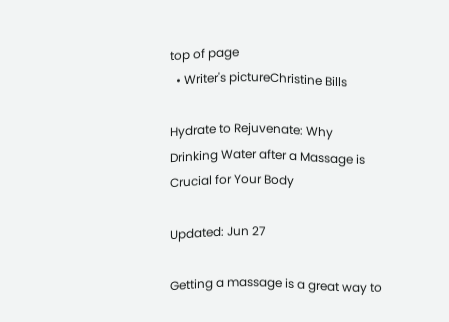top of page
  • Writer's pictureChristine Bills

Hydrate to Rejuvenate: Why Drinking Water after a Massage is Crucial for Your Body

Updated: Jun 27

Getting a massage is a great way to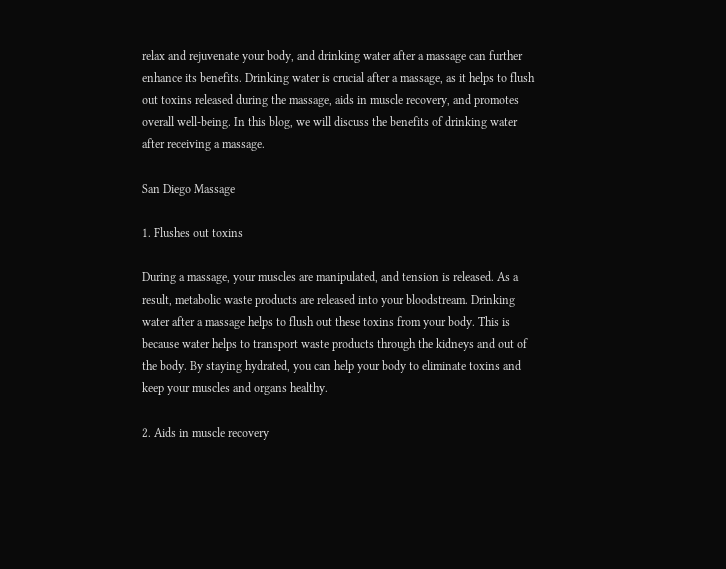relax and rejuvenate your body, and drinking water after a massage can further enhance its benefits. Drinking water is crucial after a massage, as it helps to flush out toxins released during the massage, aids in muscle recovery, and promotes overall well-being. In this blog, we will discuss the benefits of drinking water after receiving a massage.

San Diego Massage

1. Flushes out toxins

During a massage, your muscles are manipulated, and tension is released. As a result, metabolic waste products are released into your bloodstream. Drinking water after a massage helps to flush out these toxins from your body. This is because water helps to transport waste products through the kidneys and out of the body. By staying hydrated, you can help your body to eliminate toxins and keep your muscles and organs healthy.

2. Aids in muscle recovery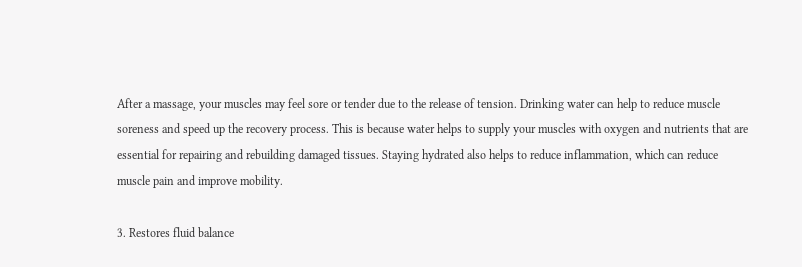After a massage, your muscles may feel sore or tender due to the release of tension. Drinking water can help to reduce muscle soreness and speed up the recovery process. This is because water helps to supply your muscles with oxygen and nutrients that are essential for repairing and rebuilding damaged tissues. Staying hydrated also helps to reduce inflammation, which can reduce muscle pain and improve mobility.

3. Restores fluid balance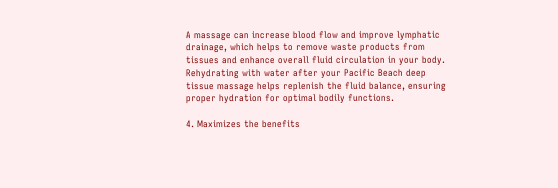A massage can increase blood flow and improve lymphatic drainage, which helps to remove waste products from tissues and enhance overall fluid circulation in your body. Rehydrating with water after your Pacific Beach deep tissue massage helps replenish the fluid balance, ensuring proper hydration for optimal bodily functions.

4. Maximizes the benefits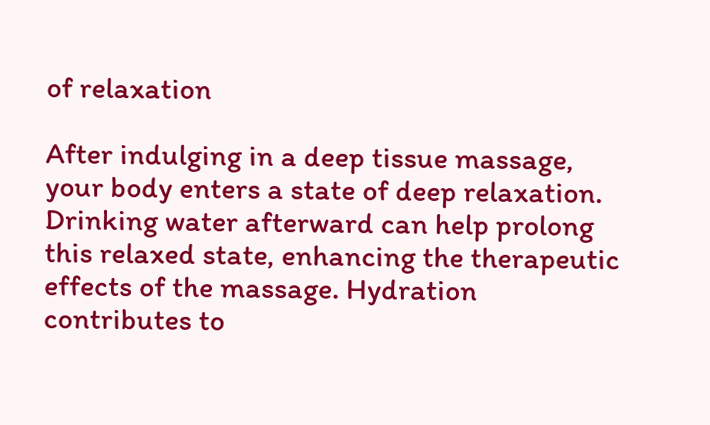of relaxation

After indulging in a deep tissue massage, your body enters a state of deep relaxation. Drinking water afterward can help prolong this relaxed state, enhancing the therapeutic effects of the massage. Hydration contributes to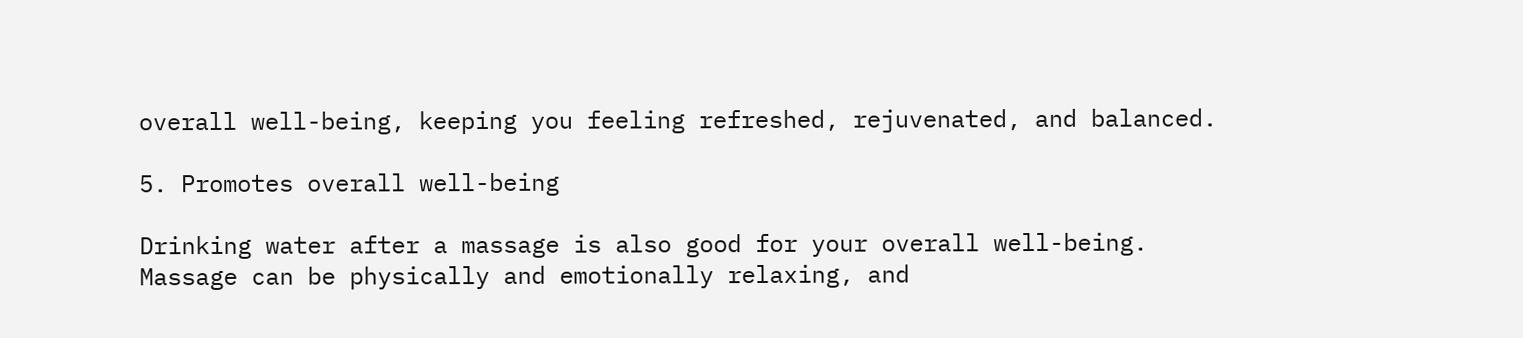overall well-being, keeping you feeling refreshed, rejuvenated, and balanced.

5. Promotes overall well-being

Drinking water after a massage is also good for your overall well-being. Massage can be physically and emotionally relaxing, and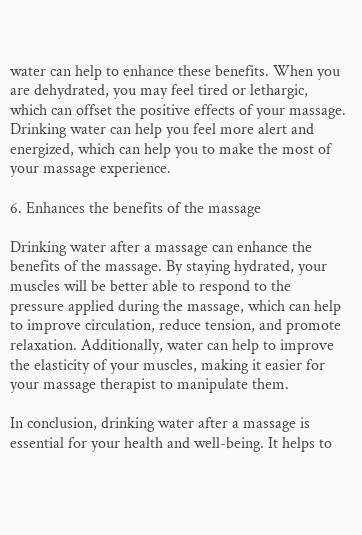water can help to enhance these benefits. When you are dehydrated, you may feel tired or lethargic, which can offset the positive effects of your massage. Drinking water can help you feel more alert and energized, which can help you to make the most of your massage experience.

6. Enhances the benefits of the massage

Drinking water after a massage can enhance the benefits of the massage. By staying hydrated, your muscles will be better able to respond to the pressure applied during the massage, which can help to improve circulation, reduce tension, and promote relaxation. Additionally, water can help to improve the elasticity of your muscles, making it easier for your massage therapist to manipulate them.

In conclusion, drinking water after a massage is essential for your health and well-being. It helps to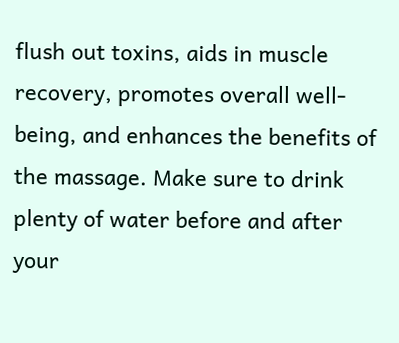flush out toxins, aids in muscle recovery, promotes overall well-being, and enhances the benefits of the massage. Make sure to drink plenty of water before and after your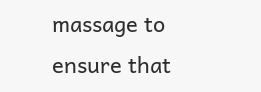massage to ensure that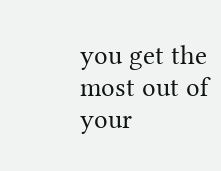you get the most out of your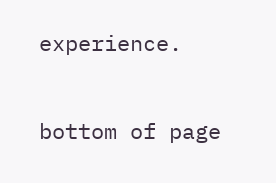experience.

bottom of page